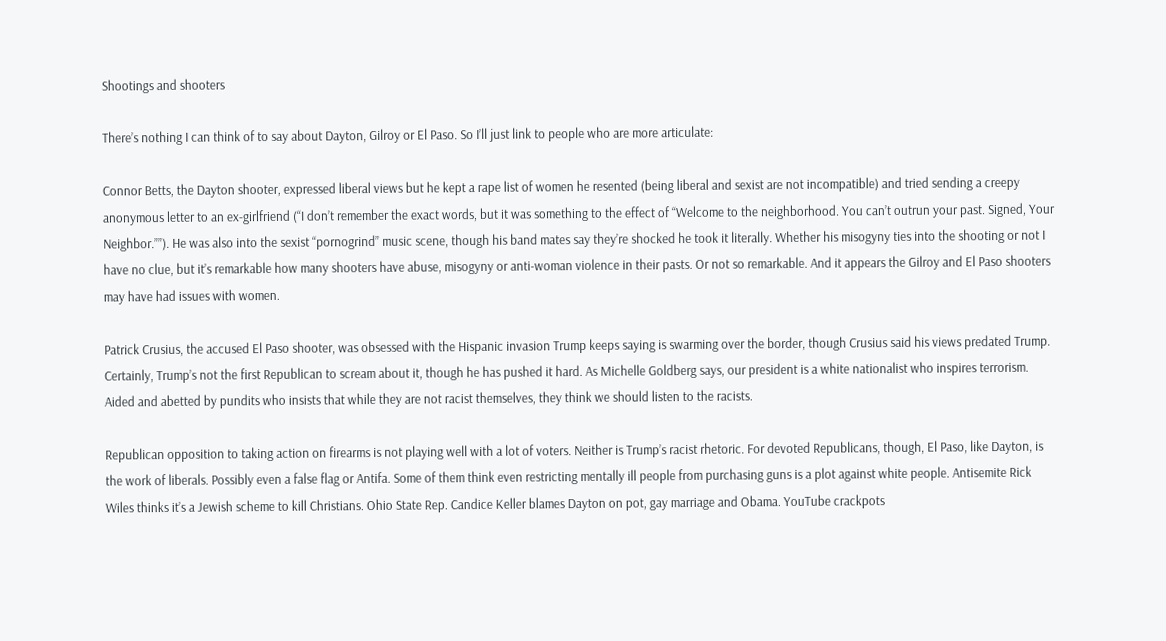Shootings and shooters

There’s nothing I can think of to say about Dayton, Gilroy or El Paso. So I’ll just link to people who are more articulate:

Connor Betts, the Dayton shooter, expressed liberal views but he kept a rape list of women he resented (being liberal and sexist are not incompatible) and tried sending a creepy anonymous letter to an ex-girlfriend (“I don’t remember the exact words, but it was something to the effect of “Welcome to the neighborhood. You can’t outrun your past. Signed, Your Neighbor.””). He was also into the sexist “pornogrind” music scene, though his band mates say they’re shocked he took it literally. Whether his misogyny ties into the shooting or not I have no clue, but it’s remarkable how many shooters have abuse, misogyny or anti-woman violence in their pasts. Or not so remarkable. And it appears the Gilroy and El Paso shooters may have had issues with women.

Patrick Crusius, the accused El Paso shooter, was obsessed with the Hispanic invasion Trump keeps saying is swarming over the border, though Crusius said his views predated Trump. Certainly, Trump’s not the first Republican to scream about it, though he has pushed it hard. As Michelle Goldberg says, our president is a white nationalist who inspires terrorism. Aided and abetted by pundits who insists that while they are not racist themselves, they think we should listen to the racists.

Republican opposition to taking action on firearms is not playing well with a lot of voters. Neither is Trump’s racist rhetoric. For devoted Republicans, though, El Paso, like Dayton, is the work of liberals. Possibly even a false flag or Antifa. Some of them think even restricting mentally ill people from purchasing guns is a plot against white people. Antisemite Rick Wiles thinks it’s a Jewish scheme to kill Christians. Ohio State Rep. Candice Keller blames Dayton on pot, gay marriage and Obama. YouTube crackpots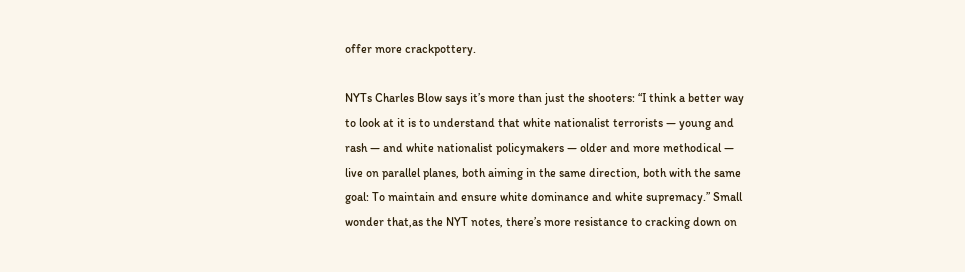offer more crackpottery.

NYTs Charles Blow says it’s more than just the shooters: “I think a better way to look at it is to understand that white nationalist terrorists — young and rash — and white nationalist policymakers — older and more methodical — live on parallel planes, both aiming in the same direction, both with the same goal: To maintain and ensure white dominance and white supremacy.” Small wonder that,as the NYT notes, there’s more resistance to cracking down on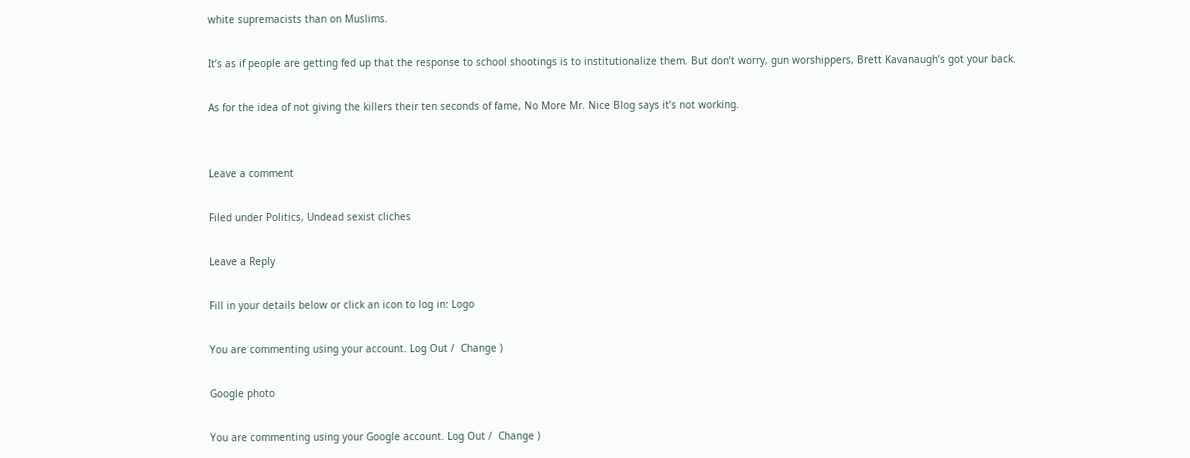white supremacists than on Muslims.

It’s as if people are getting fed up that the response to school shootings is to institutionalize them. But don’t worry, gun worshippers, Brett Kavanaugh’s got your back.

As for the idea of not giving the killers their ten seconds of fame, No More Mr. Nice Blog says it’s not working.


Leave a comment

Filed under Politics, Undead sexist cliches

Leave a Reply

Fill in your details below or click an icon to log in: Logo

You are commenting using your account. Log Out /  Change )

Google photo

You are commenting using your Google account. Log Out /  Change )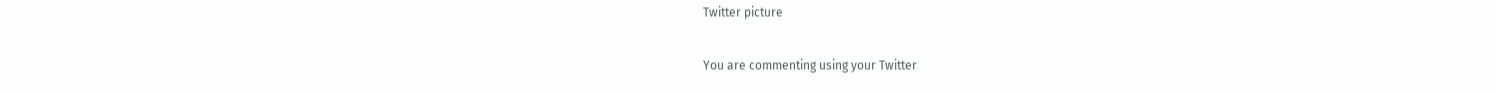Twitter picture

You are commenting using your Twitter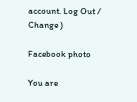account. Log Out /  Change )

Facebook photo

You are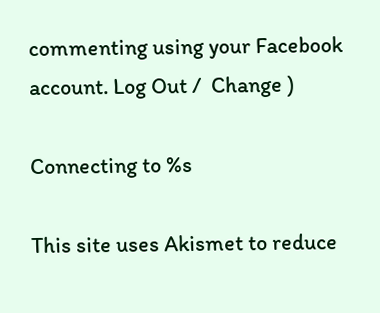commenting using your Facebook account. Log Out /  Change )

Connecting to %s

This site uses Akismet to reduce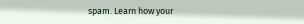spam. Learn how your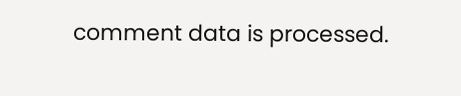comment data is processed.